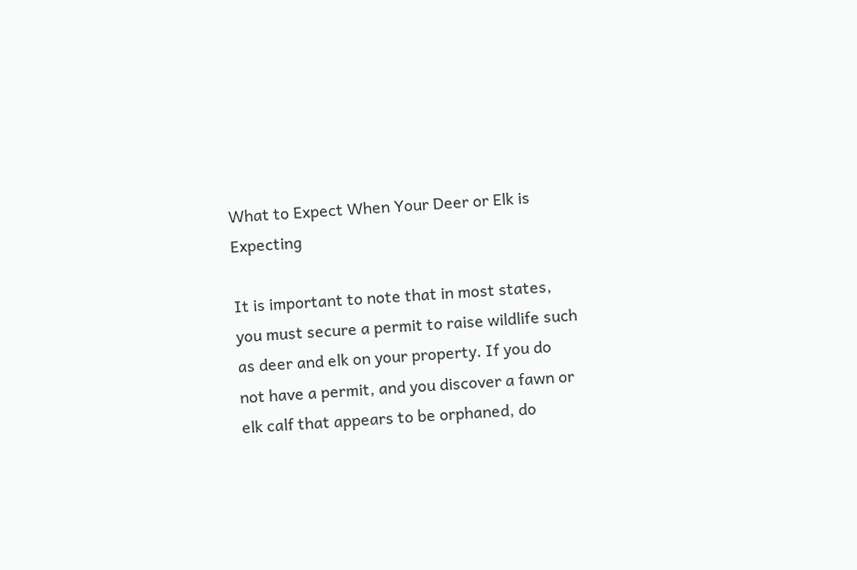What to Expect When Your Deer or Elk is Expecting

It is important to note that in most states, you must secure a permit to raise wildlife such as deer and elk on your property. If you do not have a permit, and you discover a fawn or elk calf that appears to be orphaned, do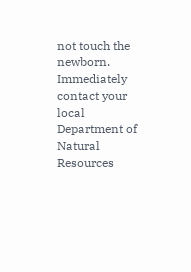not touch the newborn. Immediately contact your local Department of Natural Resources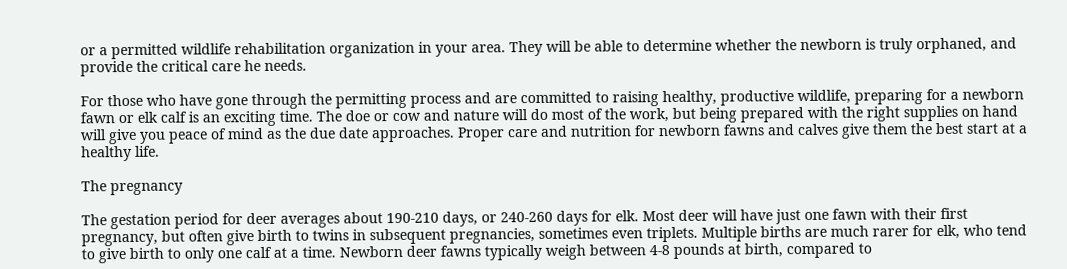or a permitted wildlife rehabilitation organization in your area. They will be able to determine whether the newborn is truly orphaned, and provide the critical care he needs.

For those who have gone through the permitting process and are committed to raising healthy, productive wildlife, preparing for a newborn fawn or elk calf is an exciting time. The doe or cow and nature will do most of the work, but being prepared with the right supplies on hand will give you peace of mind as the due date approaches. Proper care and nutrition for newborn fawns and calves give them the best start at a healthy life.

The pregnancy

The gestation period for deer averages about 190-210 days, or 240-260 days for elk. Most deer will have just one fawn with their first pregnancy, but often give birth to twins in subsequent pregnancies, sometimes even triplets. Multiple births are much rarer for elk, who tend to give birth to only one calf at a time. Newborn deer fawns typically weigh between 4-8 pounds at birth, compared to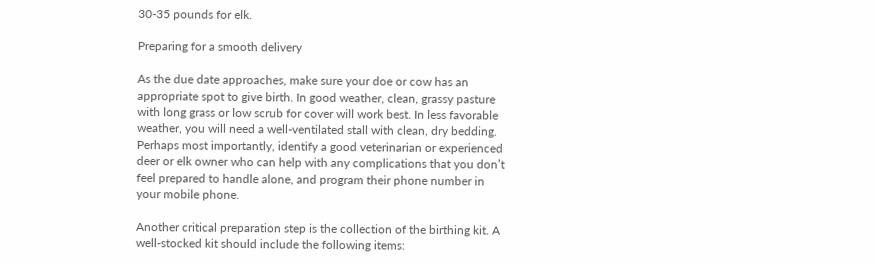30-35 pounds for elk.

Preparing for a smooth delivery

As the due date approaches, make sure your doe or cow has an appropriate spot to give birth. In good weather, clean, grassy pasture with long grass or low scrub for cover will work best. In less favorable weather, you will need a well-ventilated stall with clean, dry bedding. Perhaps most importantly, identify a good veterinarian or experienced deer or elk owner who can help with any complications that you don’t feel prepared to handle alone, and program their phone number in your mobile phone.

Another critical preparation step is the collection of the birthing kit. A well-stocked kit should include the following items: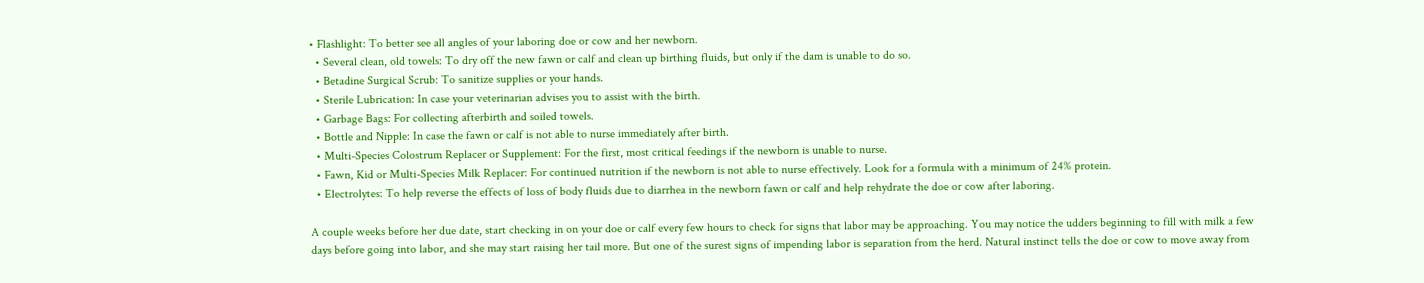• Flashlight: To better see all angles of your laboring doe or cow and her newborn.
  • Several clean, old towels: To dry off the new fawn or calf and clean up birthing fluids, but only if the dam is unable to do so.
  • Betadine Surgical Scrub: To sanitize supplies or your hands.
  • Sterile Lubrication: In case your veterinarian advises you to assist with the birth.
  • Garbage Bags: For collecting afterbirth and soiled towels.
  • Bottle and Nipple: In case the fawn or calf is not able to nurse immediately after birth.
  • Multi-Species Colostrum Replacer or Supplement: For the first, most critical feedings if the newborn is unable to nurse.
  • Fawn, Kid or Multi-Species Milk Replacer: For continued nutrition if the newborn is not able to nurse effectively. Look for a formula with a minimum of 24% protein.
  • Electrolytes: To help reverse the effects of loss of body fluids due to diarrhea in the newborn fawn or calf and help rehydrate the doe or cow after laboring.

A couple weeks before her due date, start checking in on your doe or calf every few hours to check for signs that labor may be approaching. You may notice the udders beginning to fill with milk a few days before going into labor, and she may start raising her tail more. But one of the surest signs of impending labor is separation from the herd. Natural instinct tells the doe or cow to move away from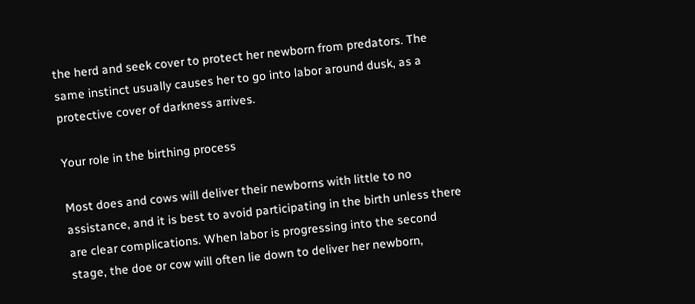the herd and seek cover to protect her newborn from predators. The same instinct usually causes her to go into labor around dusk, as a protective cover of darkness arrives.

Your role in the birthing process

Most does and cows will deliver their newborns with little to no assistance, and it is best to avoid participating in the birth unless there are clear complications. When labor is progressing into the second stage, the doe or cow will often lie down to deliver her newborn,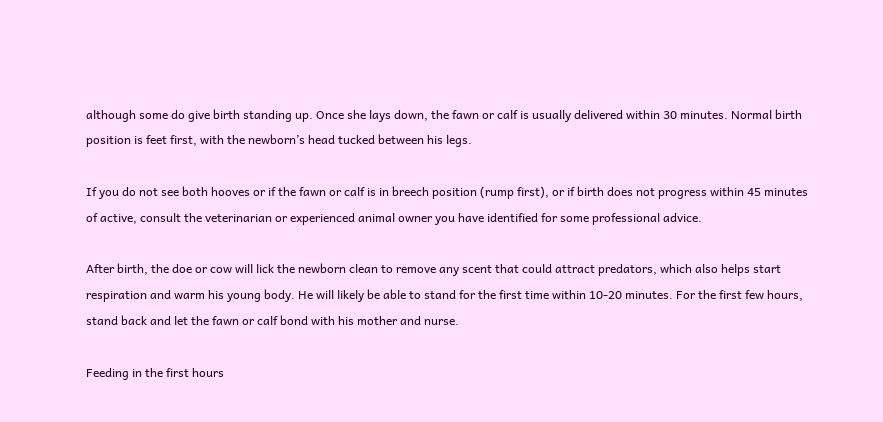although some do give birth standing up. Once she lays down, the fawn or calf is usually delivered within 30 minutes. Normal birth position is feet first, with the newborn’s head tucked between his legs.

If you do not see both hooves or if the fawn or calf is in breech position (rump first), or if birth does not progress within 45 minutes of active, consult the veterinarian or experienced animal owner you have identified for some professional advice.

After birth, the doe or cow will lick the newborn clean to remove any scent that could attract predators, which also helps start respiration and warm his young body. He will likely be able to stand for the first time within 10-20 minutes. For the first few hours, stand back and let the fawn or calf bond with his mother and nurse.

Feeding in the first hours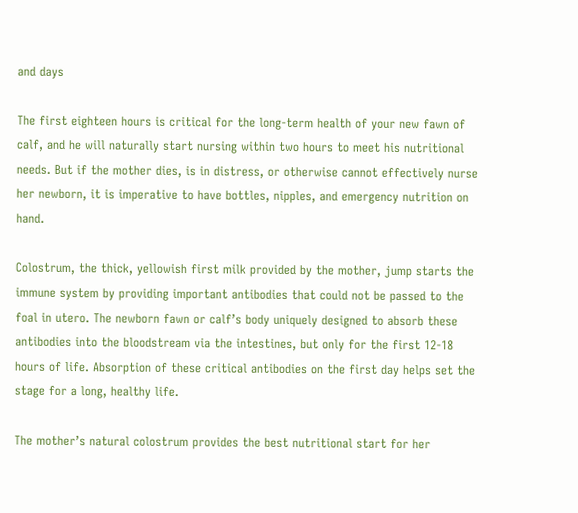and days

The first eighteen hours is critical for the long-term health of your new fawn of calf, and he will naturally start nursing within two hours to meet his nutritional needs. But if the mother dies, is in distress, or otherwise cannot effectively nurse her newborn, it is imperative to have bottles, nipples, and emergency nutrition on hand.

Colostrum, the thick, yellowish first milk provided by the mother, jump starts the immune system by providing important antibodies that could not be passed to the foal in utero. The newborn fawn or calf’s body uniquely designed to absorb these antibodies into the bloodstream via the intestines, but only for the first 12-18 hours of life. Absorption of these critical antibodies on the first day helps set the stage for a long, healthy life.

The mother’s natural colostrum provides the best nutritional start for her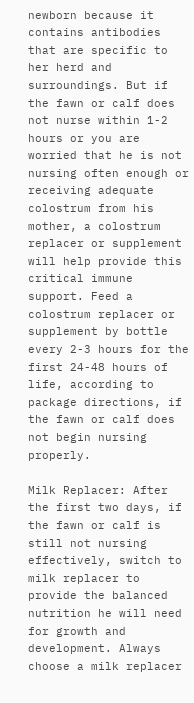newborn because it contains antibodies that are specific to her herd and surroundings. But if the fawn or calf does not nurse within 1-2 hours or you are worried that he is not nursing often enough or receiving adequate colostrum from his mother, a colostrum replacer or supplement will help provide this critical immune support. Feed a colostrum replacer or supplement by bottle every 2-3 hours for the first 24-48 hours of life, according to package directions, if the fawn or calf does not begin nursing properly.

Milk Replacer: After the first two days, if the fawn or calf is still not nursing effectively, switch to milk replacer to provide the balanced nutrition he will need for growth and development. Always choose a milk replacer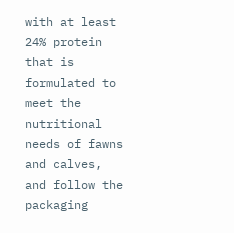with at least 24% protein that is formulated to meet the nutritional needs of fawns and calves, and follow the packaging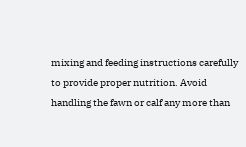mixing and feeding instructions carefully to provide proper nutrition. Avoid handling the fawn or calf any more than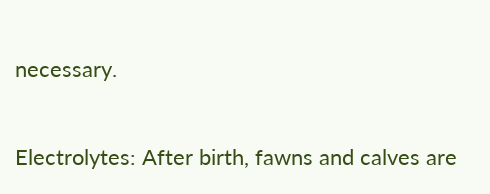necessary.

Electrolytes: After birth, fawns and calves are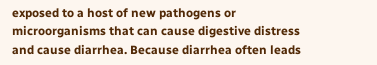exposed to a host of new pathogens or microorganisms that can cause digestive distress and cause diarrhea. Because diarrhea often leads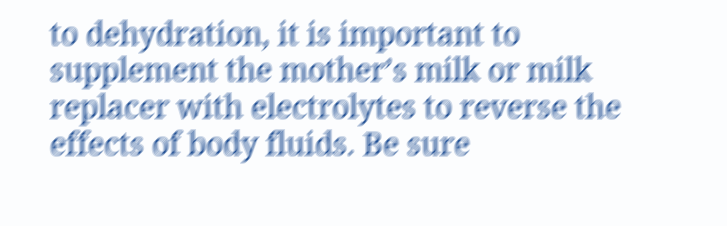to dehydration, it is important to supplement the mother’s milk or milk replacer with electrolytes to reverse the effects of body fluids. Be sure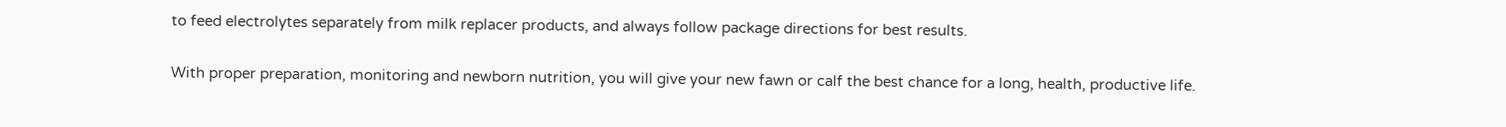to feed electrolytes separately from milk replacer products, and always follow package directions for best results.

With proper preparation, monitoring and newborn nutrition, you will give your new fawn or calf the best chance for a long, health, productive life.